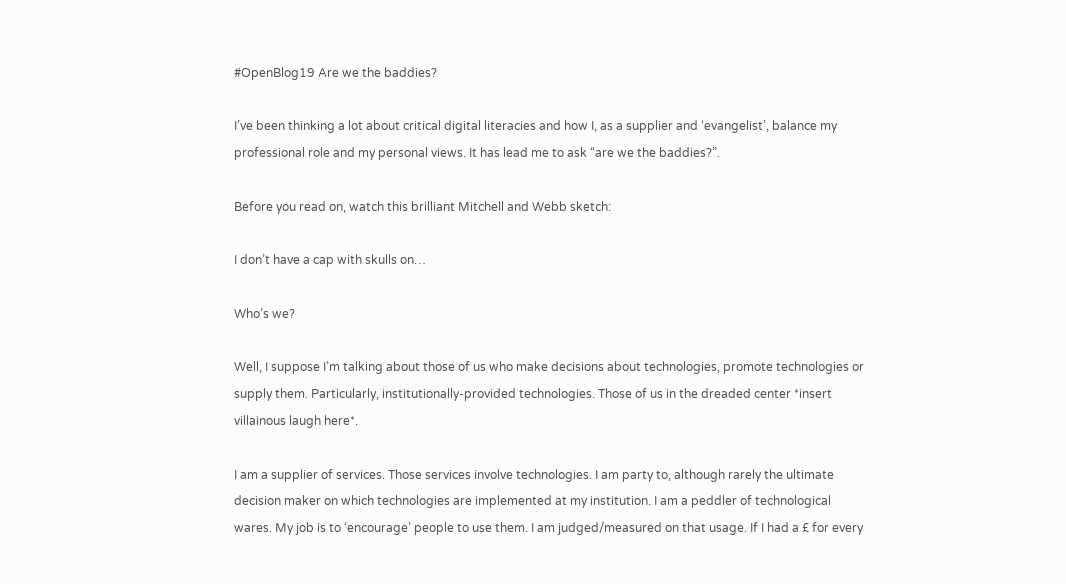#OpenBlog19 Are we the baddies?

I’ve been thinking a lot about critical digital literacies and how I, as a supplier and ‘evangelist’, balance my professional role and my personal views. It has lead me to ask “are we the baddies?”.

Before you read on, watch this brilliant Mitchell and Webb sketch:

I don’t have a cap with skulls on…

Who’s we?

Well, I suppose I’m talking about those of us who make decisions about technologies, promote technologies or supply them. Particularly, institutionally-provided technologies. Those of us in the dreaded center *insert villainous laugh here*.

I am a supplier of services. Those services involve technologies. I am party to, although rarely the ultimate decision maker on which technologies are implemented at my institution. I am a peddler of technological wares. My job is to ‘encourage’ people to use them. I am judged/measured on that usage. If I had a £ for every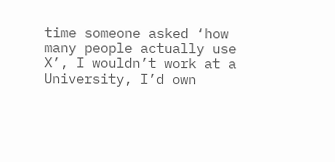time someone asked ‘how many people actually use X’, I wouldn’t work at a University, I’d own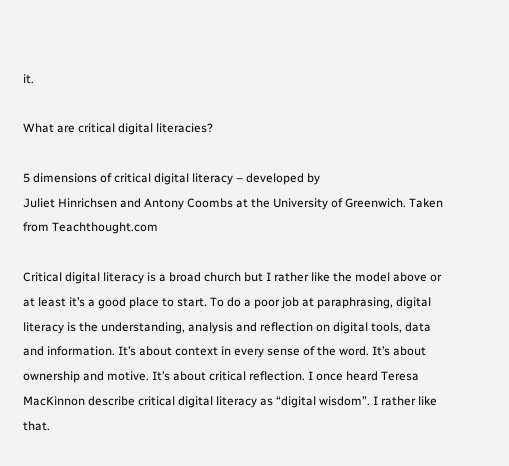it.

What are critical digital literacies?

5 dimensions of critical digital literacy – developed by
Juliet Hinrichsen and Antony Coombs at the University of Greenwich. Taken from Teachthought.com

Critical digital literacy is a broad church but I rather like the model above or at least it’s a good place to start. To do a poor job at paraphrasing, digital literacy is the understanding, analysis and reflection on digital tools, data and information. It’s about context in every sense of the word. It’s about ownership and motive. It’s about critical reflection. I once heard Teresa MacKinnon describe critical digital literacy as “digital wisdom”. I rather like that.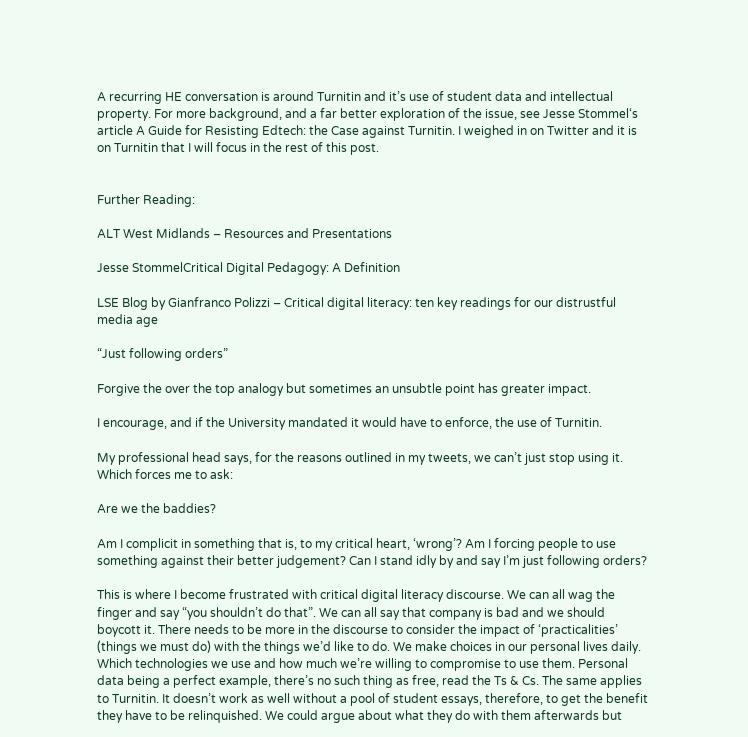A recurring HE conversation is around Turnitin and it’s use of student data and intellectual property. For more background, and a far better exploration of the issue, see Jesse Stommel‘s article A Guide for Resisting Edtech: the Case against Turnitin. I weighed in on Twitter and it is on Turnitin that I will focus in the rest of this post.


Further Reading:

ALT West Midlands – Resources and Presentations

Jesse StommelCritical Digital Pedagogy: A Definition

LSE Blog by Gianfranco Polizzi – Critical digital literacy: ten key readings for our distrustful media age

“Just following orders”

Forgive the over the top analogy but sometimes an unsubtle point has greater impact.

I encourage, and if the University mandated it would have to enforce, the use of Turnitin.

My professional head says, for the reasons outlined in my tweets, we can’t just stop using it. Which forces me to ask:

Are we the baddies?

Am I complicit in something that is, to my critical heart, ‘wrong’? Am I forcing people to use something against their better judgement? Can I stand idly by and say I’m just following orders?

This is where I become frustrated with critical digital literacy discourse. We can all wag the finger and say “you shouldn’t do that”. We can all say that company is bad and we should boycott it. There needs to be more in the discourse to consider the impact of ‘practicalities’ (things we must do) with the things we’d like to do. We make choices in our personal lives daily. Which technologies we use and how much we’re willing to compromise to use them. Personal data being a perfect example, there’s no such thing as free, read the Ts & Cs. The same applies to Turnitin. It doesn’t work as well without a pool of student essays, therefore, to get the benefit they have to be relinquished. We could argue about what they do with them afterwards but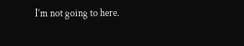I’m not going to here.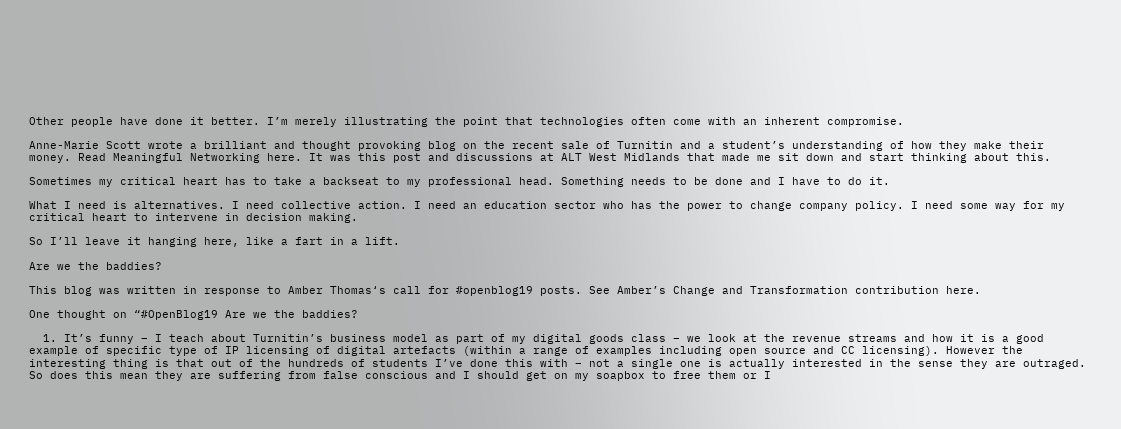Other people have done it better. I’m merely illustrating the point that technologies often come with an inherent compromise.

Anne-Marie Scott wrote a brilliant and thought provoking blog on the recent sale of Turnitin and a student’s understanding of how they make their money. Read Meaningful Networking here. It was this post and discussions at ALT West Midlands that made me sit down and start thinking about this.

Sometimes my critical heart has to take a backseat to my professional head. Something needs to be done and I have to do it.

What I need is alternatives. I need collective action. I need an education sector who has the power to change company policy. I need some way for my critical heart to intervene in decision making.

So I’ll leave it hanging here, like a fart in a lift.

Are we the baddies?

This blog was written in response to Amber Thomas‘s call for #openblog19 posts. See Amber’s Change and Transformation contribution here.

One thought on “#OpenBlog19 Are we the baddies?

  1. It’s funny – I teach about Turnitin’s business model as part of my digital goods class – we look at the revenue streams and how it is a good example of specific type of IP licensing of digital artefacts (within a range of examples including open source and CC licensing). However the interesting thing is that out of the hundreds of students I’ve done this with – not a single one is actually interested in the sense they are outraged. So does this mean they are suffering from false conscious and I should get on my soapbox to free them or I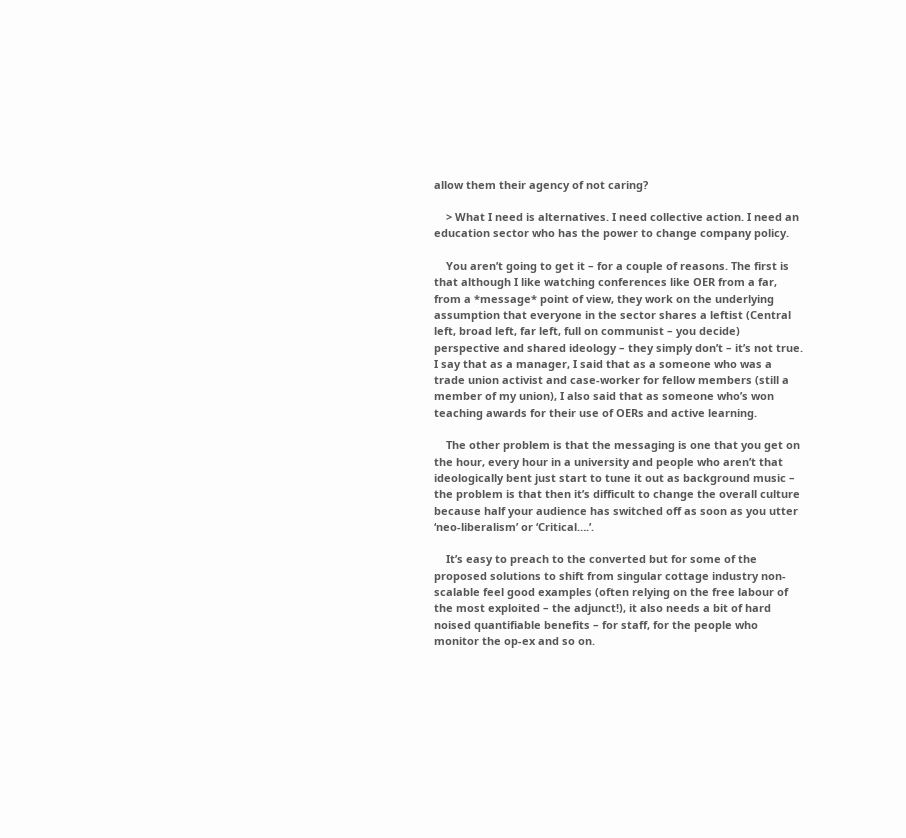allow them their agency of not caring?

    > What I need is alternatives. I need collective action. I need an education sector who has the power to change company policy.

    You aren’t going to get it – for a couple of reasons. The first is that although I like watching conferences like OER from a far, from a *message* point of view, they work on the underlying assumption that everyone in the sector shares a leftist (Central left, broad left, far left, full on communist – you decide) perspective and shared ideology – they simply don’t – it’s not true. I say that as a manager, I said that as a someone who was a trade union activist and case-worker for fellow members (still a member of my union), I also said that as someone who’s won teaching awards for their use of OERs and active learning.

    The other problem is that the messaging is one that you get on the hour, every hour in a university and people who aren’t that ideologically bent just start to tune it out as background music – the problem is that then it’s difficult to change the overall culture because half your audience has switched off as soon as you utter ‘neo-liberalism’ or ‘Critical….’.

    It’s easy to preach to the converted but for some of the proposed solutions to shift from singular cottage industry non-scalable feel good examples (often relying on the free labour of the most exploited – the adjunct!), it also needs a bit of hard noised quantifiable benefits – for staff, for the people who monitor the op-ex and so on.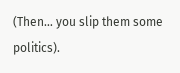(Then… you slip them some politics).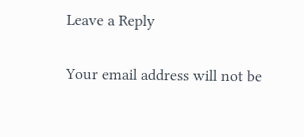Leave a Reply

Your email address will not be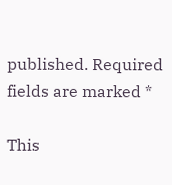published. Required fields are marked *

This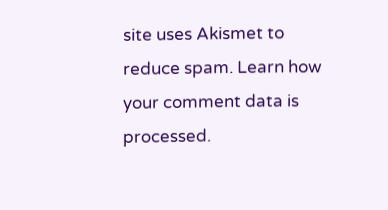site uses Akismet to reduce spam. Learn how your comment data is processed.